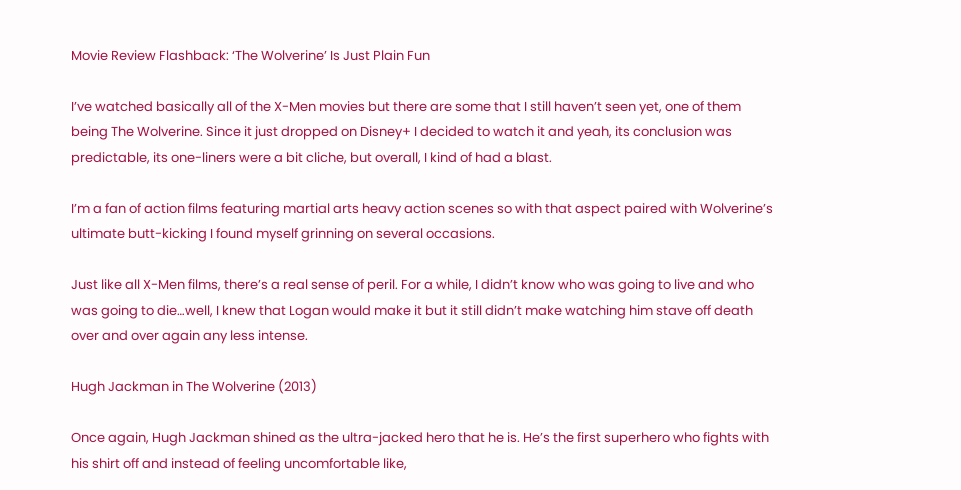Movie Review Flashback: ‘The Wolverine’ Is Just Plain Fun

I’ve watched basically all of the X-Men movies but there are some that I still haven’t seen yet, one of them being The Wolverine. Since it just dropped on Disney+ I decided to watch it and yeah, its conclusion was predictable, its one-liners were a bit cliche, but overall, I kind of had a blast.

I’m a fan of action films featuring martial arts heavy action scenes so with that aspect paired with Wolverine’s ultimate butt-kicking I found myself grinning on several occasions.

Just like all X-Men films, there’s a real sense of peril. For a while, I didn’t know who was going to live and who was going to die…well, I knew that Logan would make it but it still didn’t make watching him stave off death over and over again any less intense.

Hugh Jackman in The Wolverine (2013)

Once again, Hugh Jackman shined as the ultra-jacked hero that he is. He’s the first superhero who fights with his shirt off and instead of feeling uncomfortable like,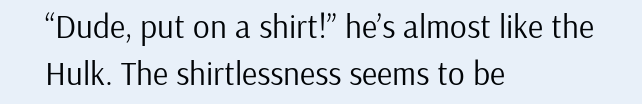“Dude, put on a shirt!” he’s almost like the Hulk. The shirtlessness seems to be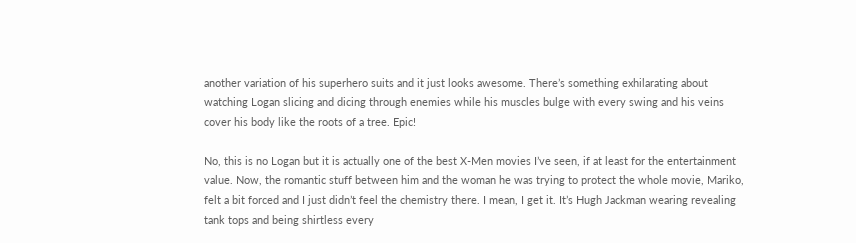another variation of his superhero suits and it just looks awesome. There’s something exhilarating about watching Logan slicing and dicing through enemies while his muscles bulge with every swing and his veins cover his body like the roots of a tree. Epic!

No, this is no Logan but it is actually one of the best X-Men movies I’ve seen, if at least for the entertainment value. Now, the romantic stuff between him and the woman he was trying to protect the whole movie, Mariko, felt a bit forced and I just didn’t feel the chemistry there. I mean, I get it. It’s Hugh Jackman wearing revealing tank tops and being shirtless every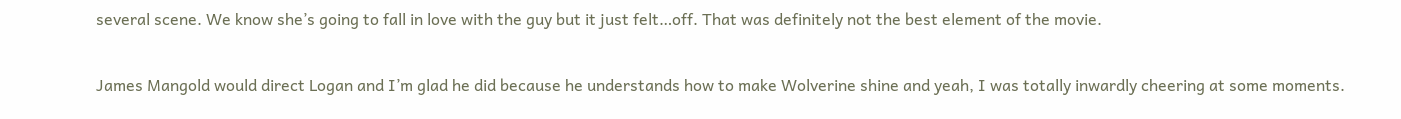several scene. We know she’s going to fall in love with the guy but it just felt…off. That was definitely not the best element of the movie.

James Mangold would direct Logan and I’m glad he did because he understands how to make Wolverine shine and yeah, I was totally inwardly cheering at some moments.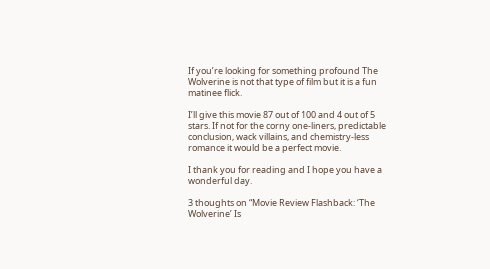If you’re looking for something profound The Wolverine is not that type of film but it is a fun matinee flick.

I’ll give this movie 87 out of 100 and 4 out of 5 stars. If not for the corny one-liners, predictable conclusion, wack villains, and chemistry-less romance it would be a perfect movie.

I thank you for reading and I hope you have a wonderful day.

3 thoughts on “Movie Review Flashback: ‘The Wolverine’ Is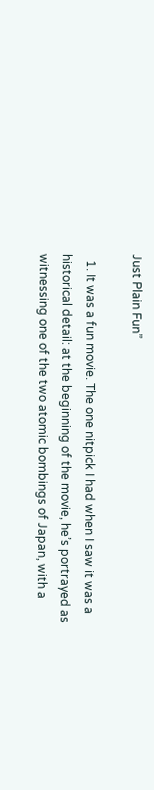Just Plain Fun”

  1. It was a fun movie. The one nitpick I had when I saw it was a historical detail: at the beginning of the movie, he’s portrayed as witnessing one of the two atomic bombings of Japan, with a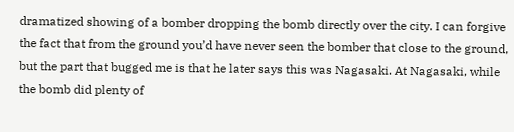dramatized showing of a bomber dropping the bomb directly over the city. I can forgive the fact that from the ground you’d have never seen the bomber that close to the ground, but the part that bugged me is that he later says this was Nagasaki. At Nagasaki, while the bomb did plenty of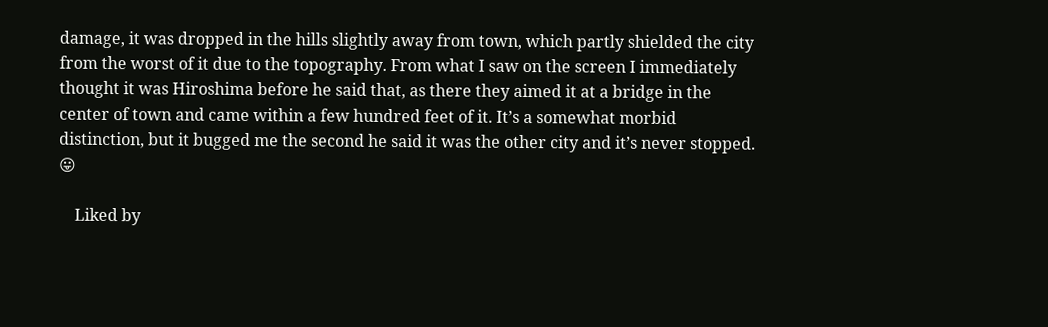damage, it was dropped in the hills slightly away from town, which partly shielded the city from the worst of it due to the topography. From what I saw on the screen I immediately thought it was Hiroshima before he said that, as there they aimed it at a bridge in the center of town and came within a few hundred feet of it. It’s a somewhat morbid distinction, but it bugged me the second he said it was the other city and it’s never stopped. 😛

    Liked by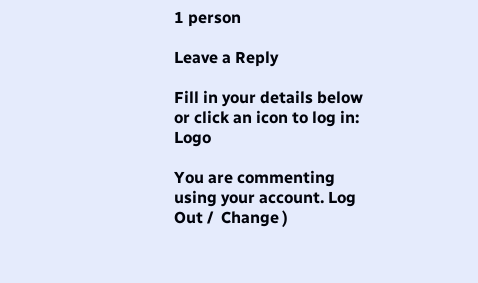1 person

Leave a Reply

Fill in your details below or click an icon to log in: Logo

You are commenting using your account. Log Out /  Change )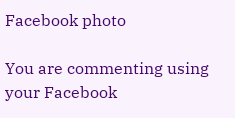Facebook photo

You are commenting using your Facebook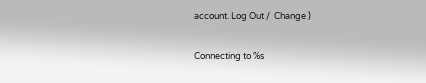account. Log Out /  Change )

Connecting to %s